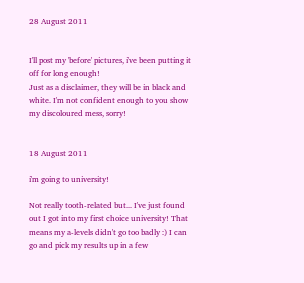28 August 2011


I'll post my 'before' pictures, i've been putting it off for long enough!
Just as a disclaimer, they will be in black and white. I'm not confident enough to you show my discoloured mess, sorry!


18 August 2011

i'm going to university!

Not really tooth-related but... I've just found out I got into my first choice university! That means my a-levels didn't go too badly :) I can go and pick my results up in a few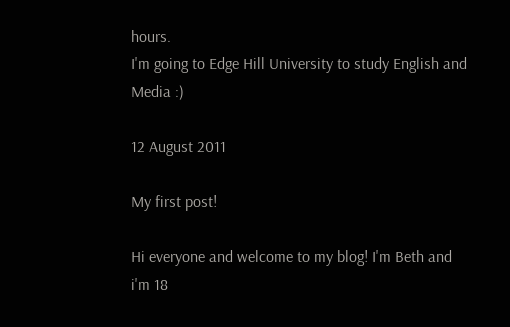hours.
I'm going to Edge Hill University to study English and Media :)

12 August 2011

My first post!

Hi everyone and welcome to my blog! I'm Beth and i'm 18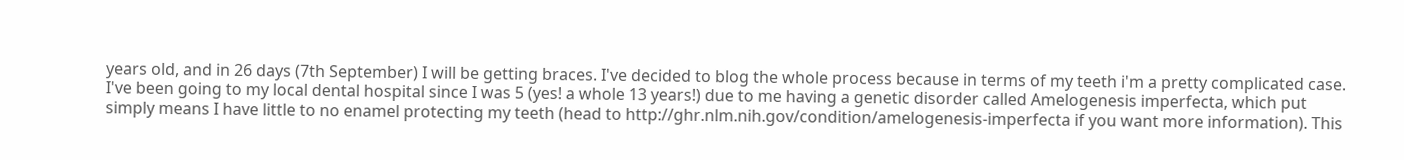years old, and in 26 days (7th September) I will be getting braces. I've decided to blog the whole process because in terms of my teeth i'm a pretty complicated case.
I've been going to my local dental hospital since I was 5 (yes! a whole 13 years!) due to me having a genetic disorder called Amelogenesis imperfecta, which put simply means I have little to no enamel protecting my teeth (head to http://ghr.nlm.nih.gov/condition/amelogenesis-imperfecta if you want more information). This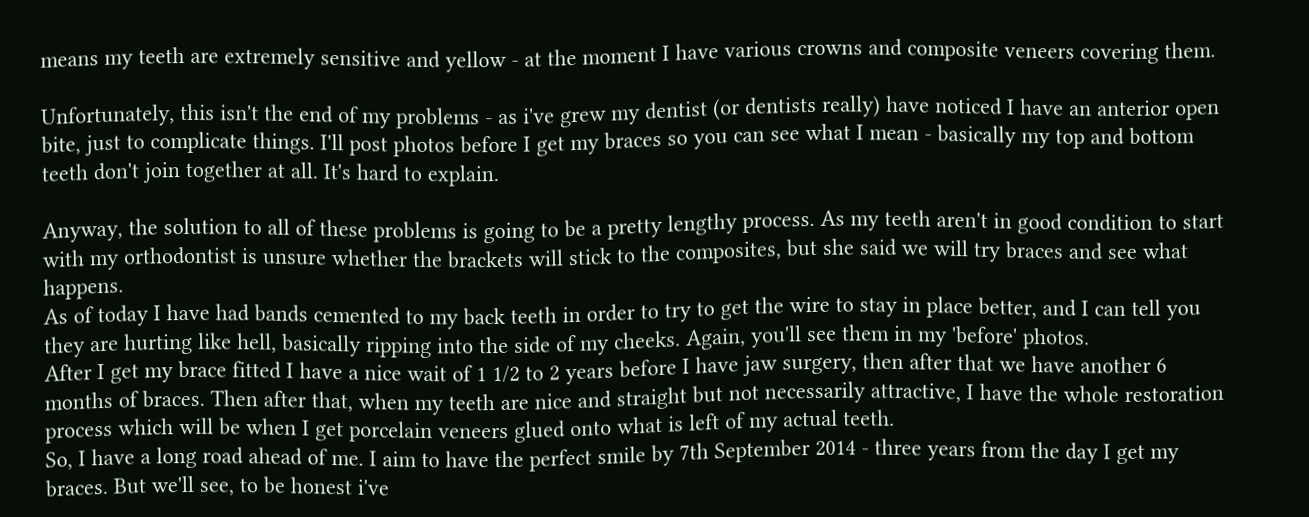means my teeth are extremely sensitive and yellow - at the moment I have various crowns and composite veneers covering them.

Unfortunately, this isn't the end of my problems - as i've grew my dentist (or dentists really) have noticed I have an anterior open bite, just to complicate things. I'll post photos before I get my braces so you can see what I mean - basically my top and bottom teeth don't join together at all. It's hard to explain.

Anyway, the solution to all of these problems is going to be a pretty lengthy process. As my teeth aren't in good condition to start with my orthodontist is unsure whether the brackets will stick to the composites, but she said we will try braces and see what happens.
As of today I have had bands cemented to my back teeth in order to try to get the wire to stay in place better, and I can tell you they are hurting like hell, basically ripping into the side of my cheeks. Again, you'll see them in my 'before' photos.
After I get my brace fitted I have a nice wait of 1 1/2 to 2 years before I have jaw surgery, then after that we have another 6 months of braces. Then after that, when my teeth are nice and straight but not necessarily attractive, I have the whole restoration process which will be when I get porcelain veneers glued onto what is left of my actual teeth.
So, I have a long road ahead of me. I aim to have the perfect smile by 7th September 2014 - three years from the day I get my braces. But we'll see, to be honest i've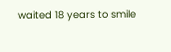waited 18 years to smile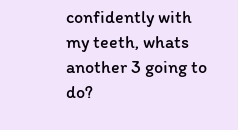confidently with my teeth, whats another 3 going to do?